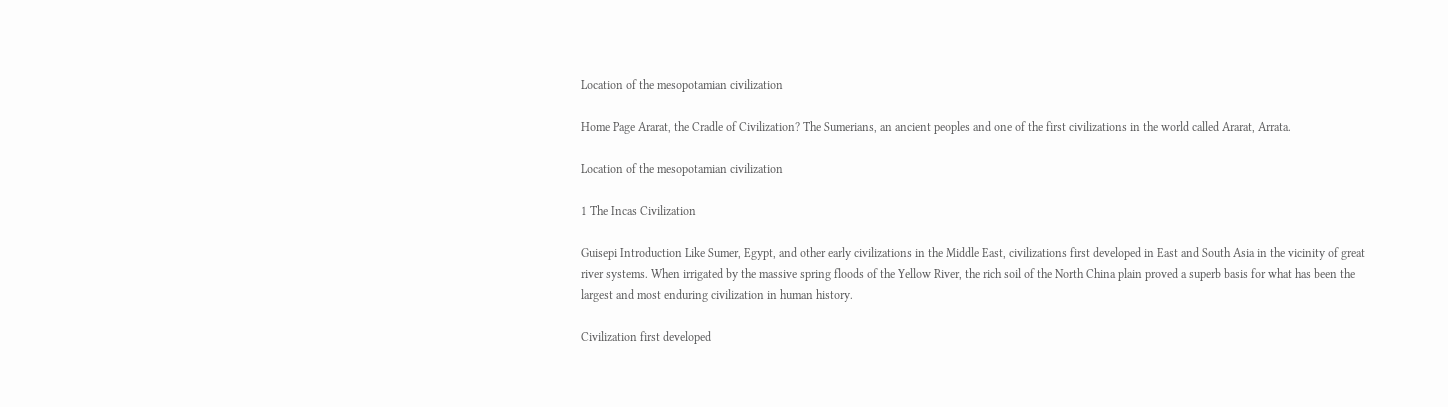Location of the mesopotamian civilization

Home Page Ararat, the Cradle of Civilization? The Sumerians, an ancient peoples and one of the first civilizations in the world called Ararat, Arrata.

Location of the mesopotamian civilization

1 The Incas Civilization

Guisepi Introduction Like Sumer, Egypt, and other early civilizations in the Middle East, civilizations first developed in East and South Asia in the vicinity of great river systems. When irrigated by the massive spring floods of the Yellow River, the rich soil of the North China plain proved a superb basis for what has been the largest and most enduring civilization in human history.

Civilization first developed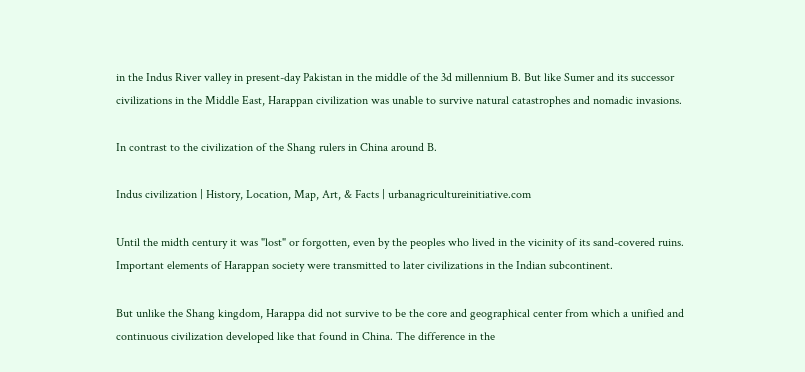in the Indus River valley in present-day Pakistan in the middle of the 3d millennium B. But like Sumer and its successor civilizations in the Middle East, Harappan civilization was unable to survive natural catastrophes and nomadic invasions.

In contrast to the civilization of the Shang rulers in China around B.

Indus civilization | History, Location, Map, Art, & Facts | urbanagricultureinitiative.com

Until the midth century it was "lost" or forgotten, even by the peoples who lived in the vicinity of its sand-covered ruins. Important elements of Harappan society were transmitted to later civilizations in the Indian subcontinent.

But unlike the Shang kingdom, Harappa did not survive to be the core and geographical center from which a unified and continuous civilization developed like that found in China. The difference in the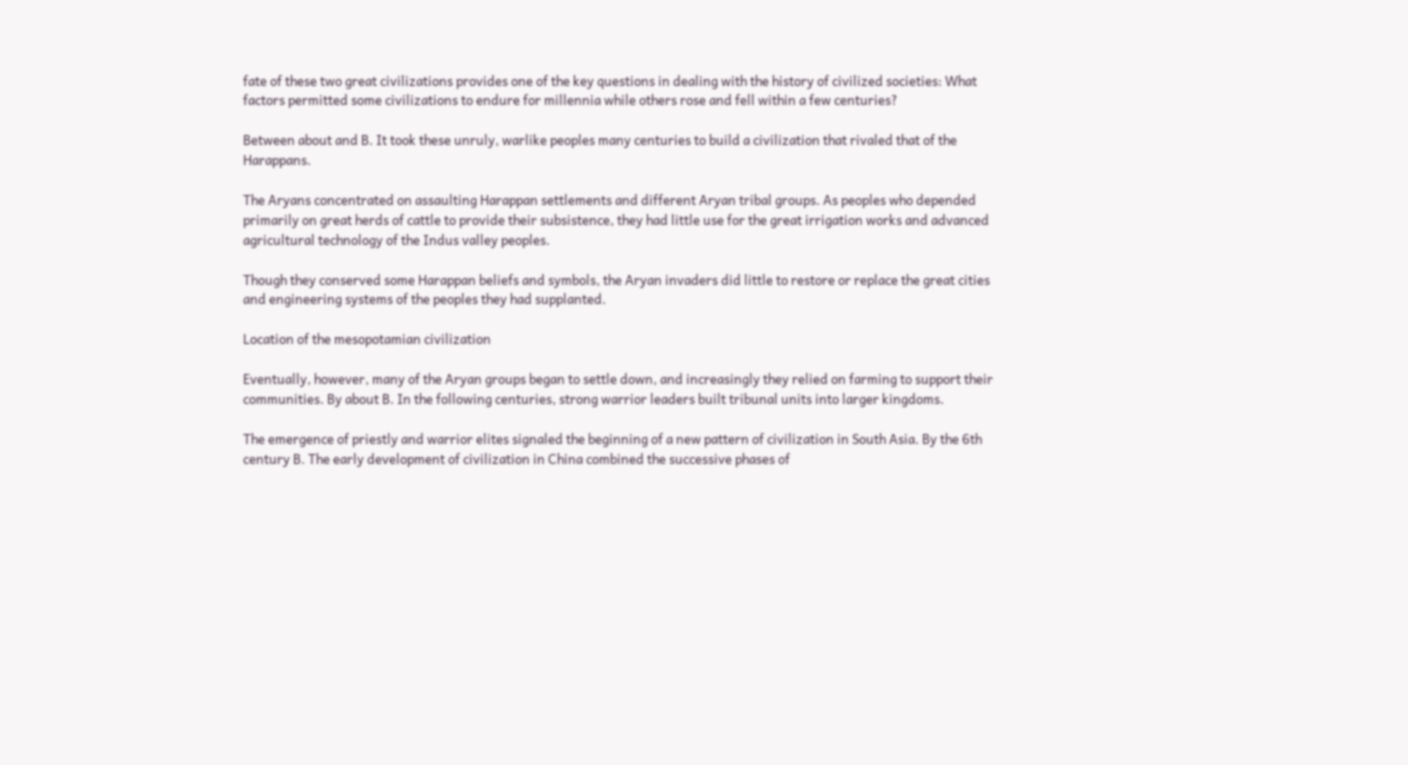fate of these two great civilizations provides one of the key questions in dealing with the history of civilized societies: What factors permitted some civilizations to endure for millennia while others rose and fell within a few centuries?

Between about and B. It took these unruly, warlike peoples many centuries to build a civilization that rivaled that of the Harappans.

The Aryans concentrated on assaulting Harappan settlements and different Aryan tribal groups. As peoples who depended primarily on great herds of cattle to provide their subsistence, they had little use for the great irrigation works and advanced agricultural technology of the Indus valley peoples.

Though they conserved some Harappan beliefs and symbols, the Aryan invaders did little to restore or replace the great cities and engineering systems of the peoples they had supplanted.

Location of the mesopotamian civilization

Eventually, however, many of the Aryan groups began to settle down, and increasingly they relied on farming to support their communities. By about B. In the following centuries, strong warrior leaders built tribunal units into larger kingdoms.

The emergence of priestly and warrior elites signaled the beginning of a new pattern of civilization in South Asia. By the 6th century B. The early development of civilization in China combined the successive phases of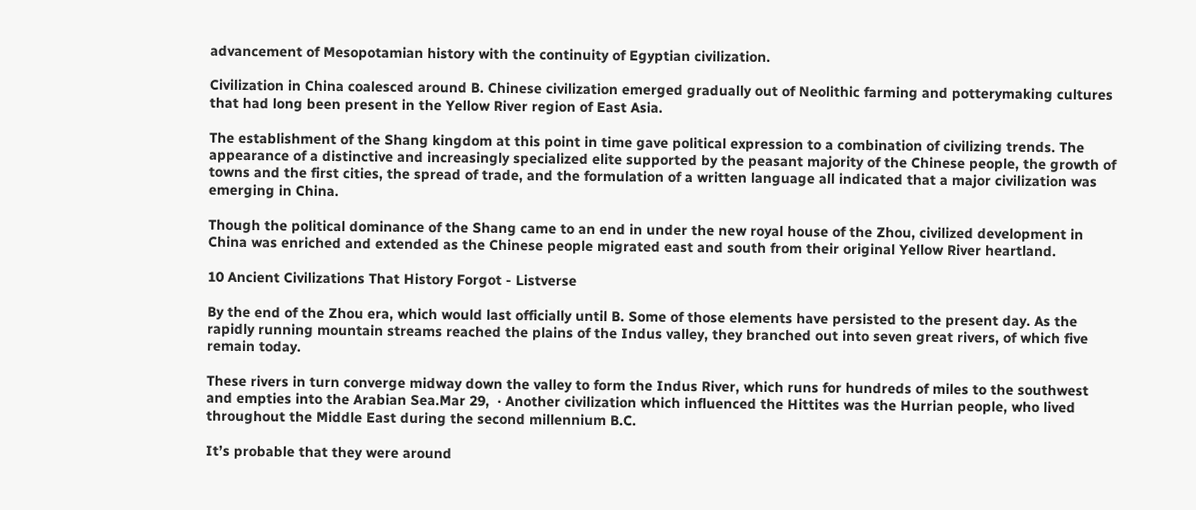advancement of Mesopotamian history with the continuity of Egyptian civilization.

Civilization in China coalesced around B. Chinese civilization emerged gradually out of Neolithic farming and potterymaking cultures that had long been present in the Yellow River region of East Asia.

The establishment of the Shang kingdom at this point in time gave political expression to a combination of civilizing trends. The appearance of a distinctive and increasingly specialized elite supported by the peasant majority of the Chinese people, the growth of towns and the first cities, the spread of trade, and the formulation of a written language all indicated that a major civilization was emerging in China.

Though the political dominance of the Shang came to an end in under the new royal house of the Zhou, civilized development in China was enriched and extended as the Chinese people migrated east and south from their original Yellow River heartland.

10 Ancient Civilizations That History Forgot - Listverse

By the end of the Zhou era, which would last officially until B. Some of those elements have persisted to the present day. As the rapidly running mountain streams reached the plains of the Indus valley, they branched out into seven great rivers, of which five remain today.

These rivers in turn converge midway down the valley to form the Indus River, which runs for hundreds of miles to the southwest and empties into the Arabian Sea.Mar 29,  · Another civilization which influenced the Hittites was the Hurrian people, who lived throughout the Middle East during the second millennium B.C.

It’s probable that they were around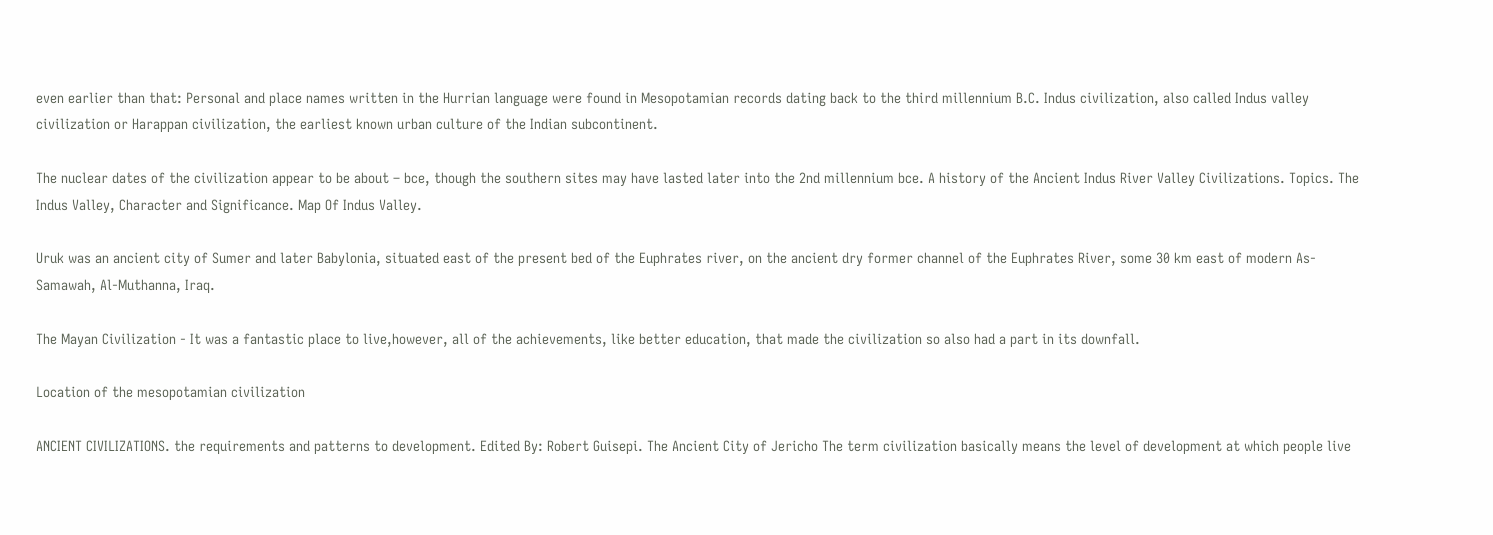even earlier than that: Personal and place names written in the Hurrian language were found in Mesopotamian records dating back to the third millennium B.C. Indus civilization, also called Indus valley civilization or Harappan civilization, the earliest known urban culture of the Indian subcontinent.

The nuclear dates of the civilization appear to be about – bce, though the southern sites may have lasted later into the 2nd millennium bce. A history of the Ancient Indus River Valley Civilizations. Topics. The Indus Valley, Character and Significance. Map Of Indus Valley.

Uruk was an ancient city of Sumer and later Babylonia, situated east of the present bed of the Euphrates river, on the ancient dry former channel of the Euphrates River, some 30 km east of modern As-Samawah, Al-Muthanna, Iraq.

The Mayan Civilization - It was a fantastic place to live,however, all of the achievements, like better education, that made the civilization so also had a part in its downfall.

Location of the mesopotamian civilization

ANCIENT CIVILIZATIONS. the requirements and patterns to development. Edited By: Robert Guisepi. The Ancient City of Jericho The term civilization basically means the level of development at which people live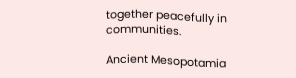together peacefully in communities.

Ancient Mesopotamia